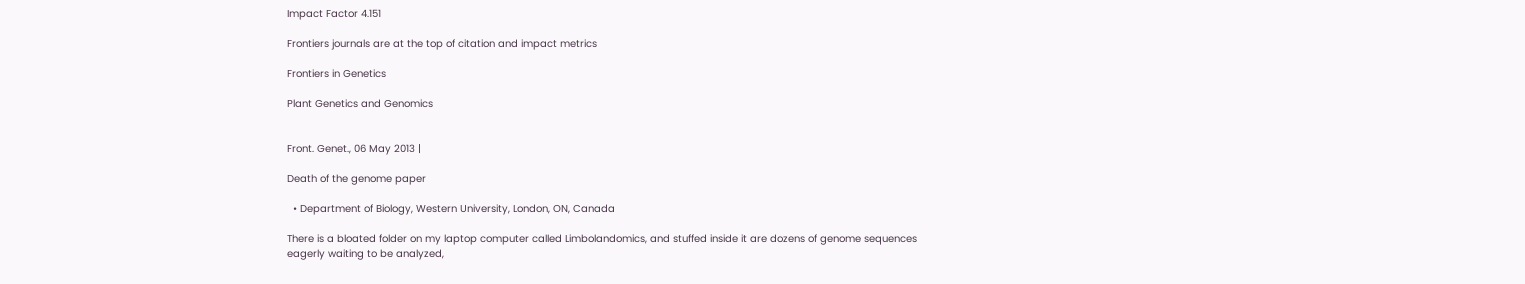Impact Factor 4.151

Frontiers journals are at the top of citation and impact metrics

Frontiers in Genetics

Plant Genetics and Genomics


Front. Genet., 06 May 2013 |

Death of the genome paper

  • Department of Biology, Western University, London, ON, Canada

There is a bloated folder on my laptop computer called Limbolandomics, and stuffed inside it are dozens of genome sequences eagerly waiting to be analyzed,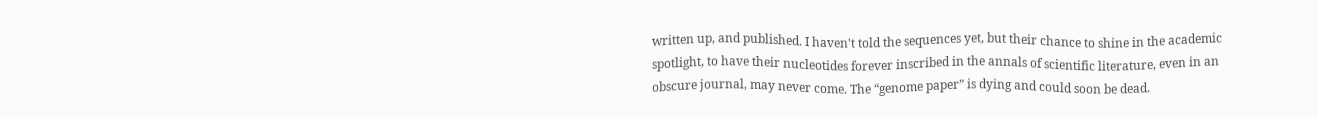written up, and published. I haven't told the sequences yet, but their chance to shine in the academic spotlight, to have their nucleotides forever inscribed in the annals of scientific literature, even in an obscure journal, may never come. The “genome paper” is dying and could soon be dead.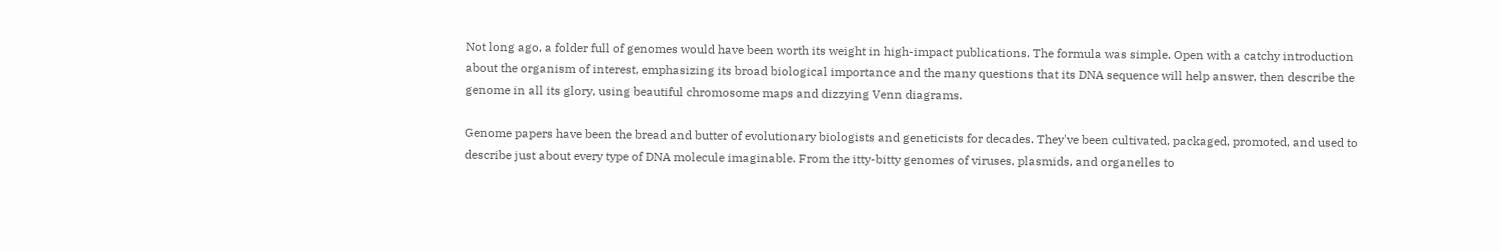Not long ago, a folder full of genomes would have been worth its weight in high-impact publications. The formula was simple. Open with a catchy introduction about the organism of interest, emphasizing its broad biological importance and the many questions that its DNA sequence will help answer, then describe the genome in all its glory, using beautiful chromosome maps and dizzying Venn diagrams.

Genome papers have been the bread and butter of evolutionary biologists and geneticists for decades. They've been cultivated, packaged, promoted, and used to describe just about every type of DNA molecule imaginable. From the itty-bitty genomes of viruses, plasmids, and organelles to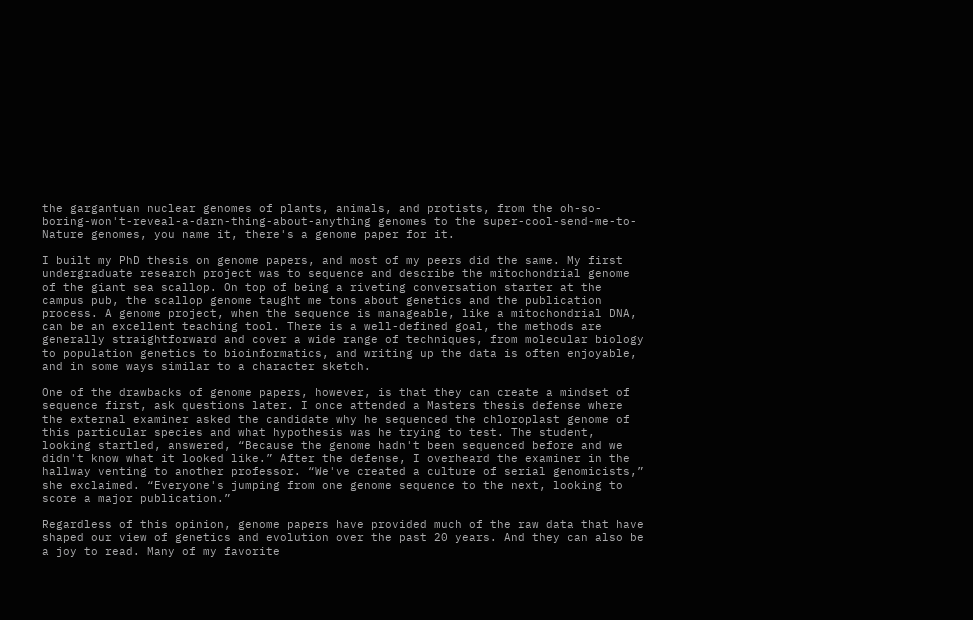the gargantuan nuclear genomes of plants, animals, and protists, from the oh-so-boring-won't-reveal-a-darn-thing-about-anything genomes to the super-cool-send-me-to-Nature genomes, you name it, there's a genome paper for it.

I built my PhD thesis on genome papers, and most of my peers did the same. My first undergraduate research project was to sequence and describe the mitochondrial genome of the giant sea scallop. On top of being a riveting conversation starter at the campus pub, the scallop genome taught me tons about genetics and the publication process. A genome project, when the sequence is manageable, like a mitochondrial DNA, can be an excellent teaching tool. There is a well-defined goal, the methods are generally straightforward and cover a wide range of techniques, from molecular biology to population genetics to bioinformatics, and writing up the data is often enjoyable, and in some ways similar to a character sketch.

One of the drawbacks of genome papers, however, is that they can create a mindset of sequence first, ask questions later. I once attended a Masters thesis defense where the external examiner asked the candidate why he sequenced the chloroplast genome of this particular species and what hypothesis was he trying to test. The student, looking startled, answered, “Because the genome hadn't been sequenced before and we didn't know what it looked like.” After the defense, I overheard the examiner in the hallway venting to another professor. “We've created a culture of serial genomicists,” she exclaimed. “Everyone's jumping from one genome sequence to the next, looking to score a major publication.”

Regardless of this opinion, genome papers have provided much of the raw data that have shaped our view of genetics and evolution over the past 20 years. And they can also be a joy to read. Many of my favorite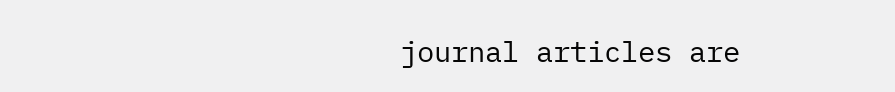journal articles are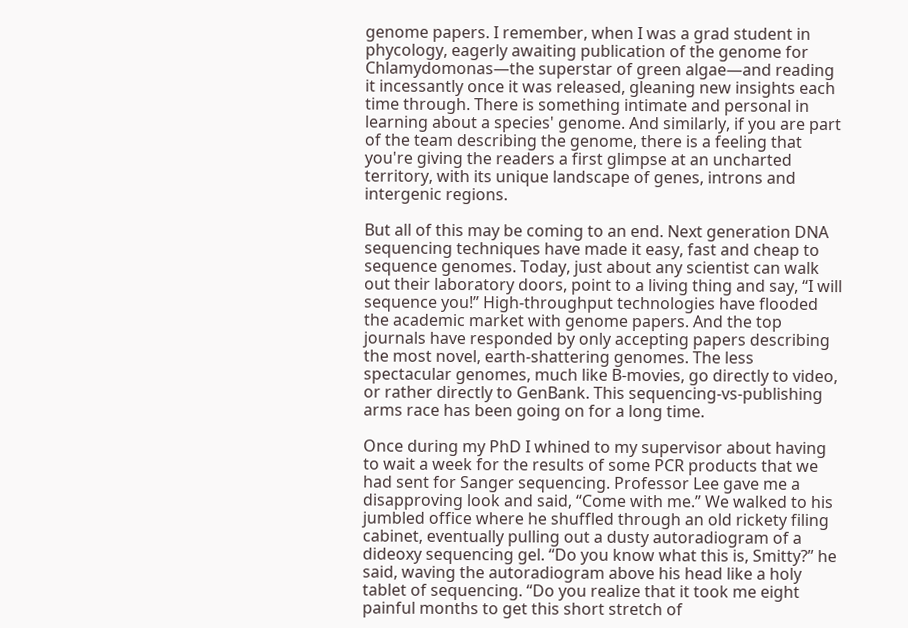genome papers. I remember, when I was a grad student in phycology, eagerly awaiting publication of the genome for Chlamydomonas—the superstar of green algae—and reading it incessantly once it was released, gleaning new insights each time through. There is something intimate and personal in learning about a species' genome. And similarly, if you are part of the team describing the genome, there is a feeling that you're giving the readers a first glimpse at an uncharted territory, with its unique landscape of genes, introns and intergenic regions.

But all of this may be coming to an end. Next generation DNA sequencing techniques have made it easy, fast and cheap to sequence genomes. Today, just about any scientist can walk out their laboratory doors, point to a living thing and say, “I will sequence you!” High-throughput technologies have flooded the academic market with genome papers. And the top journals have responded by only accepting papers describing the most novel, earth-shattering genomes. The less spectacular genomes, much like B-movies, go directly to video, or rather directly to GenBank. This sequencing-vs-publishing arms race has been going on for a long time.

Once during my PhD I whined to my supervisor about having to wait a week for the results of some PCR products that we had sent for Sanger sequencing. Professor Lee gave me a disapproving look and said, “Come with me.” We walked to his jumbled office where he shuffled through an old rickety filing cabinet, eventually pulling out a dusty autoradiogram of a dideoxy sequencing gel. “Do you know what this is, Smitty?” he said, waving the autoradiogram above his head like a holy tablet of sequencing. “Do you realize that it took me eight painful months to get this short stretch of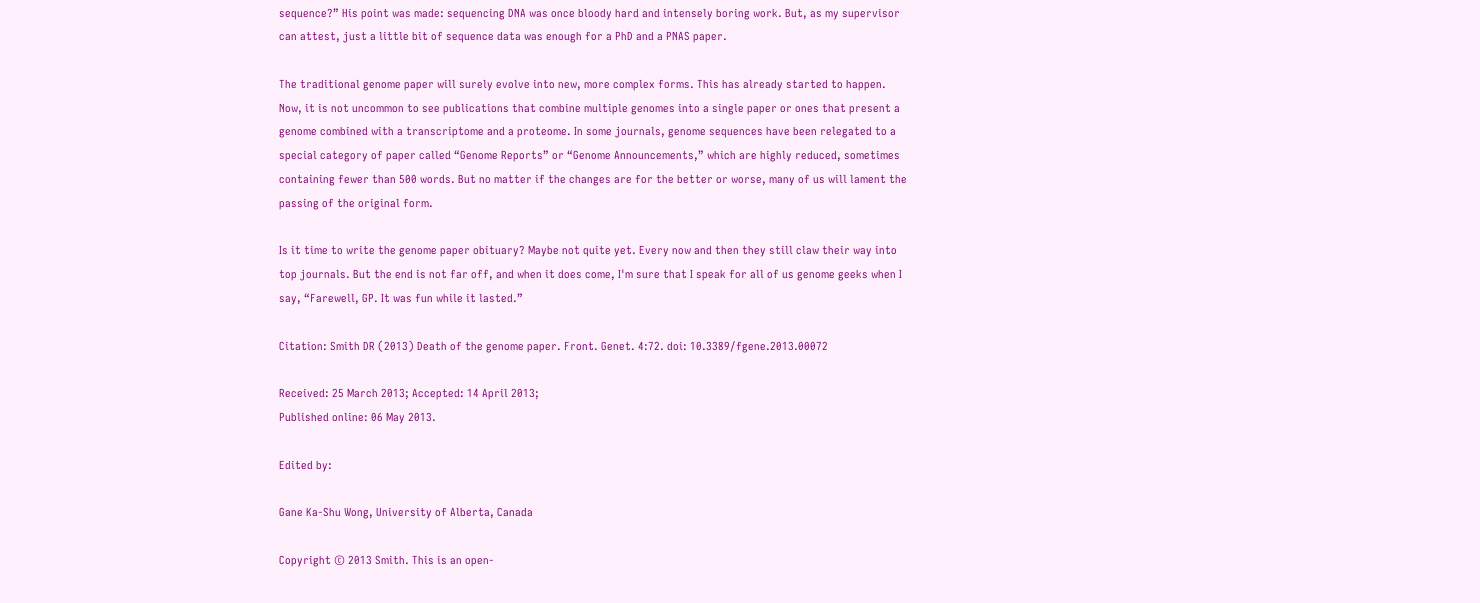sequence?” His point was made: sequencing DNA was once bloody hard and intensely boring work. But, as my supervisor can attest, just a little bit of sequence data was enough for a PhD and a PNAS paper.

The traditional genome paper will surely evolve into new, more complex forms. This has already started to happen. Now, it is not uncommon to see publications that combine multiple genomes into a single paper or ones that present a genome combined with a transcriptome and a proteome. In some journals, genome sequences have been relegated to a special category of paper called “Genome Reports” or “Genome Announcements,” which are highly reduced, sometimes containing fewer than 500 words. But no matter if the changes are for the better or worse, many of us will lament the passing of the original form.

Is it time to write the genome paper obituary? Maybe not quite yet. Every now and then they still claw their way into top journals. But the end is not far off, and when it does come, I'm sure that I speak for all of us genome geeks when I say, “Farewell, GP. It was fun while it lasted.”

Citation: Smith DR (2013) Death of the genome paper. Front. Genet. 4:72. doi: 10.3389/fgene.2013.00072

Received: 25 March 2013; Accepted: 14 April 2013;
Published online: 06 May 2013.

Edited by:

Gane Ka-Shu Wong, University of Alberta, Canada

Copyright © 2013 Smith. This is an open-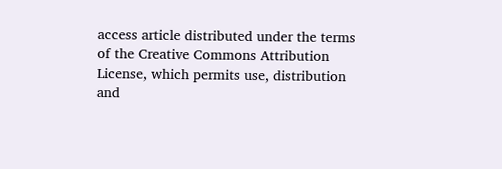access article distributed under the terms of the Creative Commons Attribution License, which permits use, distribution and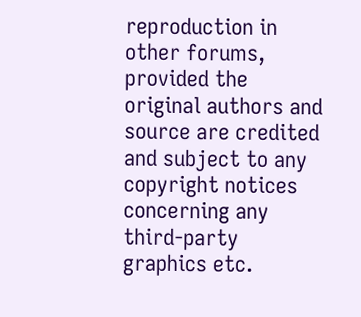reproduction in other forums, provided the original authors and source are credited and subject to any copyright notices concerning any third-party graphics etc.